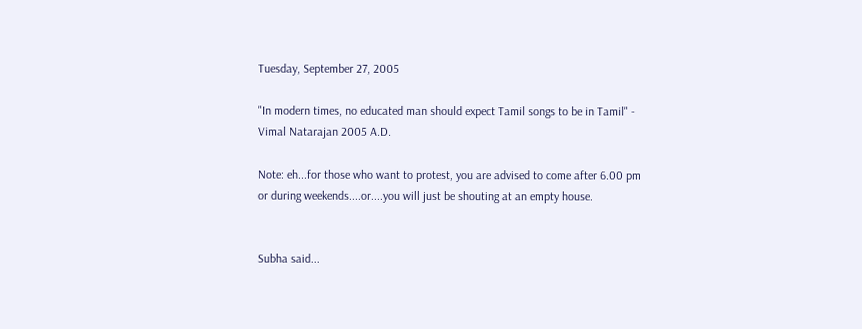Tuesday, September 27, 2005

"In modern times, no educated man should expect Tamil songs to be in Tamil" - Vimal Natarajan 2005 A.D.

Note: eh...for those who want to protest, you are advised to come after 6.00 pm or during weekends....or....you will just be shouting at an empty house.


Subha said...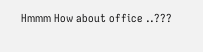Hmmm How about office ..???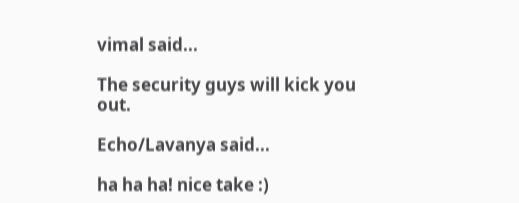vimal said...

The security guys will kick you out.

Echo/Lavanya said...

ha ha ha! nice take :)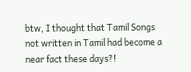btw, I thought that Tamil Songs not written in Tamil had become a near fact these days?!